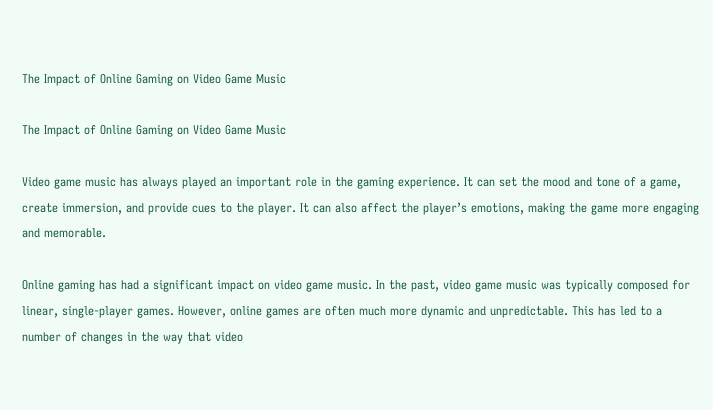The Impact of Online Gaming on Video Game Music

The Impact of Online Gaming on Video Game Music

Video game music has always played an important role in the gaming experience. It can set the mood and tone of a game, create immersion, and provide cues to the player. It can also affect the player’s emotions, making the game more engaging and memorable.

Online gaming has had a significant impact on video game music. In the past, video game music was typically composed for linear, single-player games. However, online games are often much more dynamic and unpredictable. This has led to a number of changes in the way that video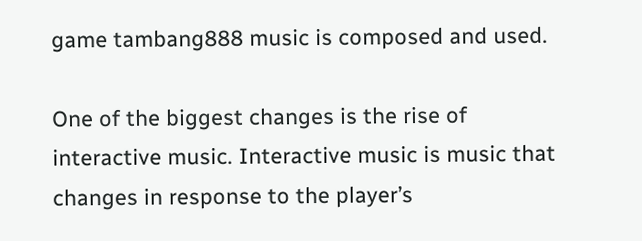game tambang888 music is composed and used.

One of the biggest changes is the rise of interactive music. Interactive music is music that changes in response to the player’s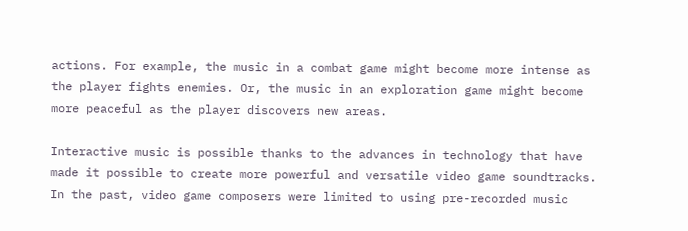actions. For example, the music in a combat game might become more intense as the player fights enemies. Or, the music in an exploration game might become more peaceful as the player discovers new areas.

Interactive music is possible thanks to the advances in technology that have made it possible to create more powerful and versatile video game soundtracks. In the past, video game composers were limited to using pre-recorded music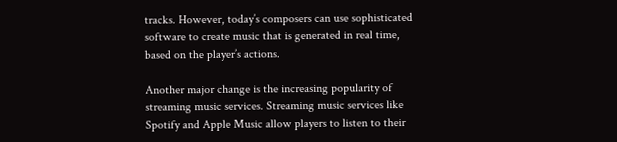tracks. However, today’s composers can use sophisticated software to create music that is generated in real time, based on the player’s actions.

Another major change is the increasing popularity of streaming music services. Streaming music services like Spotify and Apple Music allow players to listen to their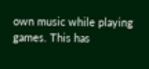own music while playing games. This has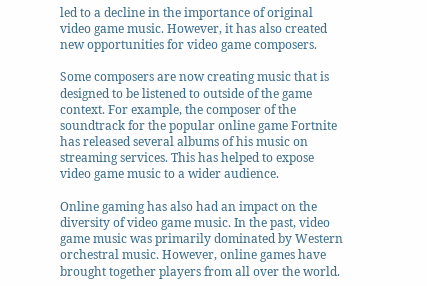led to a decline in the importance of original video game music. However, it has also created new opportunities for video game composers.

Some composers are now creating music that is designed to be listened to outside of the game context. For example, the composer of the soundtrack for the popular online game Fortnite has released several albums of his music on streaming services. This has helped to expose video game music to a wider audience.

Online gaming has also had an impact on the diversity of video game music. In the past, video game music was primarily dominated by Western orchestral music. However, online games have brought together players from all over the world.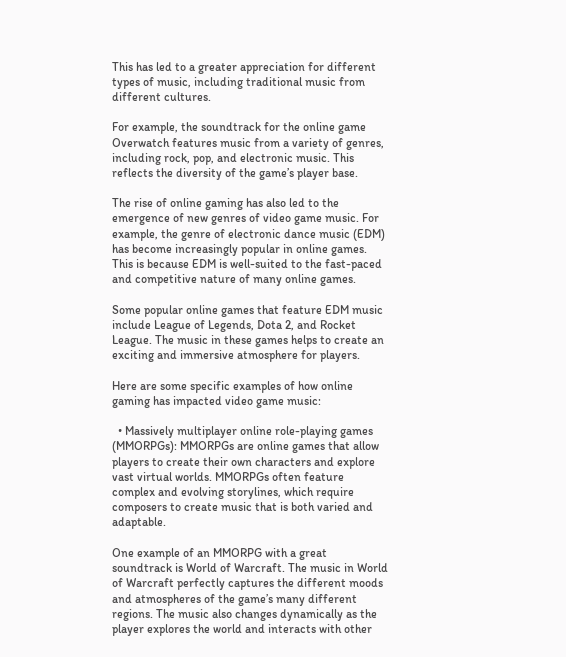This has led to a greater appreciation for different types of music, including traditional music from different cultures.

For example, the soundtrack for the online game Overwatch features music from a variety of genres, including rock, pop, and electronic music. This reflects the diversity of the game’s player base.

The rise of online gaming has also led to the emergence of new genres of video game music. For example, the genre of electronic dance music (EDM) has become increasingly popular in online games. This is because EDM is well-suited to the fast-paced and competitive nature of many online games.

Some popular online games that feature EDM music include League of Legends, Dota 2, and Rocket League. The music in these games helps to create an exciting and immersive atmosphere for players.

Here are some specific examples of how online gaming has impacted video game music:

  • Massively multiplayer online role-playing games (MMORPGs): MMORPGs are online games that allow players to create their own characters and explore vast virtual worlds. MMORPGs often feature complex and evolving storylines, which require composers to create music that is both varied and adaptable.

One example of an MMORPG with a great soundtrack is World of Warcraft. The music in World of Warcraft perfectly captures the different moods and atmospheres of the game’s many different regions. The music also changes dynamically as the player explores the world and interacts with other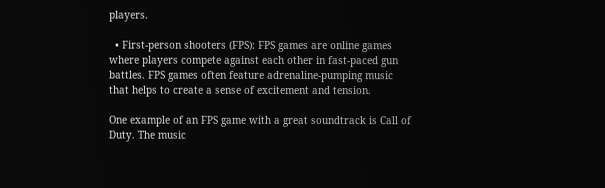players.

  • First-person shooters (FPS): FPS games are online games where players compete against each other in fast-paced gun battles. FPS games often feature adrenaline-pumping music that helps to create a sense of excitement and tension.

One example of an FPS game with a great soundtrack is Call of Duty. The music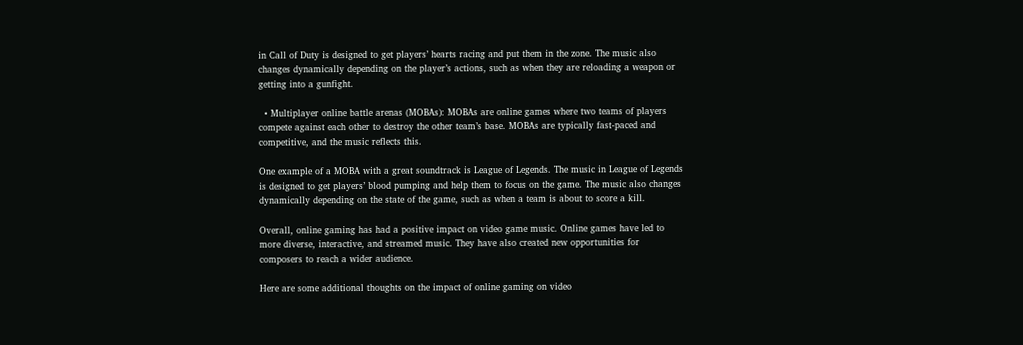in Call of Duty is designed to get players’ hearts racing and put them in the zone. The music also changes dynamically depending on the player’s actions, such as when they are reloading a weapon or getting into a gunfight.

  • Multiplayer online battle arenas (MOBAs): MOBAs are online games where two teams of players compete against each other to destroy the other team’s base. MOBAs are typically fast-paced and competitive, and the music reflects this.

One example of a MOBA with a great soundtrack is League of Legends. The music in League of Legends is designed to get players’ blood pumping and help them to focus on the game. The music also changes dynamically depending on the state of the game, such as when a team is about to score a kill.

Overall, online gaming has had a positive impact on video game music. Online games have led to more diverse, interactive, and streamed music. They have also created new opportunities for composers to reach a wider audience.

Here are some additional thoughts on the impact of online gaming on video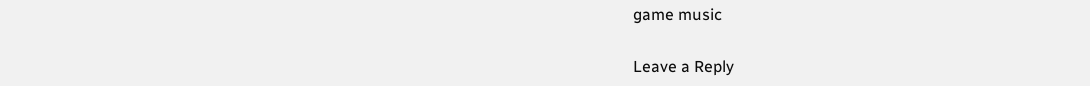game music

Leave a Reply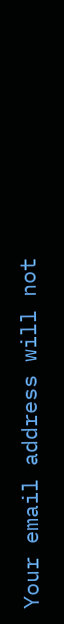Your email address will not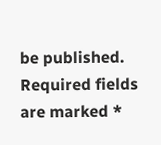be published. Required fields are marked *